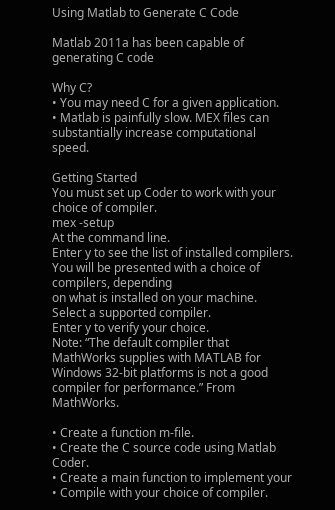Using Matlab to Generate C Code

Matlab 2011a has been capable of generating C code

Why C?
• You may need C for a given application.
• Matlab is painfully slow. MEX files can substantially increase computational speed.

Getting Started
You must set up Coder to work with your choice of compiler.
mex -setup
At the command line.
Enter y to see the list of installed compilers.
You will be presented with a choice of compilers, depending
on what is installed on your machine.
Select a supported compiler.
Enter y to verify your choice.
Note: “The default compiler that MathWorks supplies with MATLAB for Windows 32-bit platforms is not a good compiler for performance.” From MathWorks.

• Create a function m-file.
• Create the C source code using Matlab Coder.
• Create a main function to implement your
• Compile with your choice of compiler.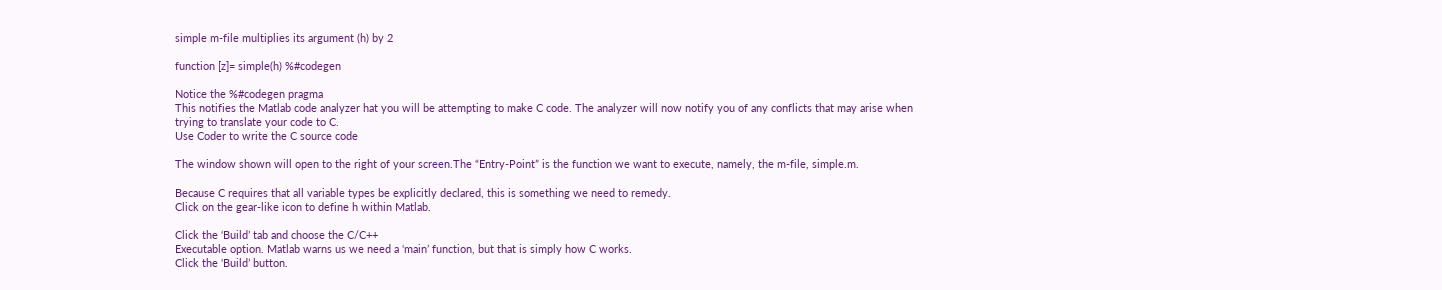simple m-file multiplies its argument (h) by 2

function [z]= simple(h) %#codegen

Notice the %#codegen pragma
This notifies the Matlab code analyzer hat you will be attempting to make C code. The analyzer will now notify you of any conflicts that may arise when trying to translate your code to C.
Use Coder to write the C source code

The window shown will open to the right of your screen.The “Entry-Point” is the function we want to execute, namely, the m-file, simple.m.

Because C requires that all variable types be explicitly declared, this is something we need to remedy.
Click on the gear-like icon to define h within Matlab.

Click the ‘Build’ tab and choose the C/C++
Executable option. Matlab warns us we need a ‘main’ function, but that is simply how C works.
Click the ‘Build’ button.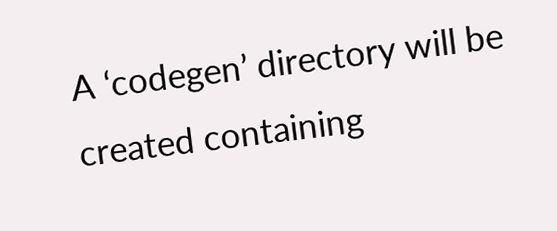A ‘codegen’ directory will be created containing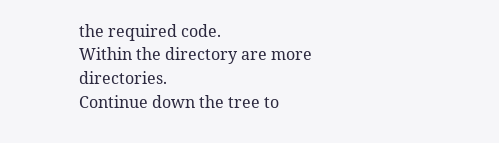the required code.
Within the directory are more directories.
Continue down the tree to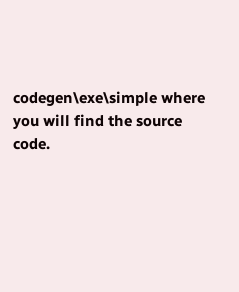codegen\exe\simple where you will find the source code.